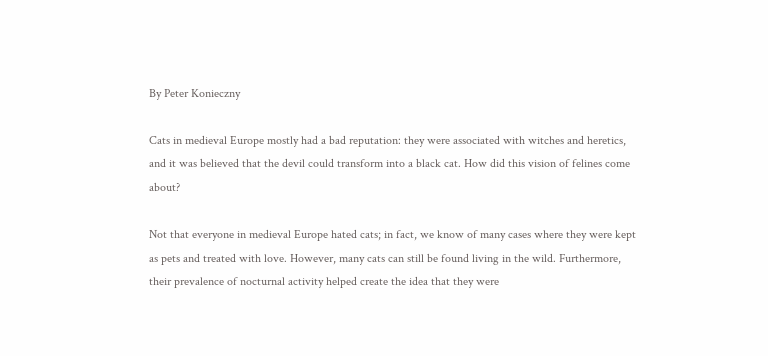By Peter Konieczny

Cats in medieval Europe mostly had a bad reputation: they were associated with witches and heretics, and it was believed that the devil could transform into a black cat. How did this vision of felines come about?

Not that everyone in medieval Europe hated cats; in fact, we know of many cases where they were kept as pets and treated with love. However, many cats can still be found living in the wild. Furthermore, their prevalence of nocturnal activity helped create the idea that they were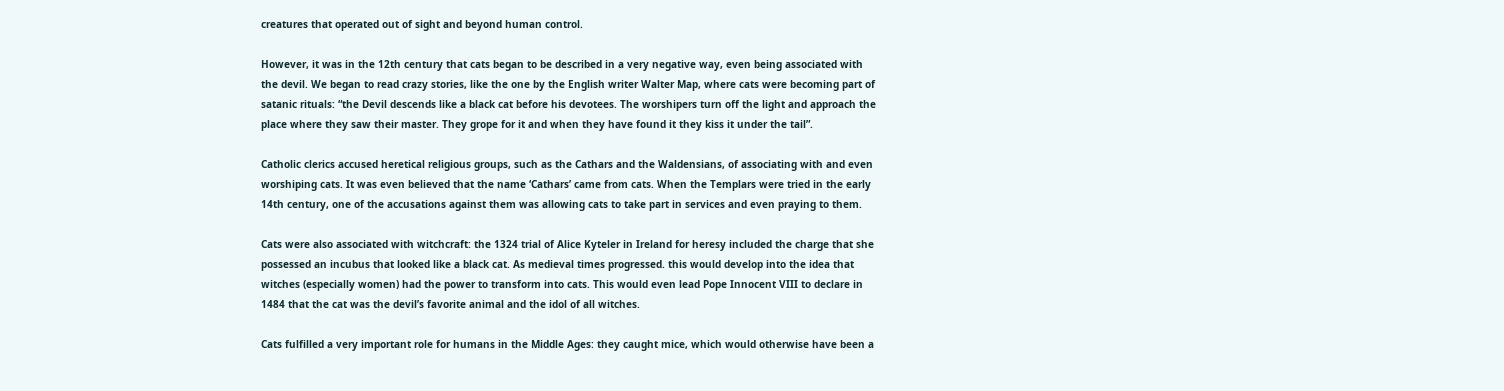creatures that operated out of sight and beyond human control.

However, it was in the 12th century that cats began to be described in a very negative way, even being associated with the devil. We began to read crazy stories, like the one by the English writer Walter Map, where cats were becoming part of satanic rituals: “the Devil descends like a black cat before his devotees. The worshipers turn off the light and approach the place where they saw their master. They grope for it and when they have found it they kiss it under the tail”.

Catholic clerics accused heretical religious groups, such as the Cathars and the Waldensians, of associating with and even worshiping cats. It was even believed that the name ‘Cathars’ came from cats. When the Templars were tried in the early 14th century, one of the accusations against them was allowing cats to take part in services and even praying to them.

Cats were also associated with witchcraft: the 1324 trial of Alice Kyteler in Ireland for heresy included the charge that she possessed an incubus that looked like a black cat. As medieval times progressed. this would develop into the idea that witches (especially women) had the power to transform into cats. This would even lead Pope Innocent VIII to declare in 1484 that the cat was the devil’s favorite animal and the idol of all witches.

Cats fulfilled a very important role for humans in the Middle Ages: they caught mice, which would otherwise have been a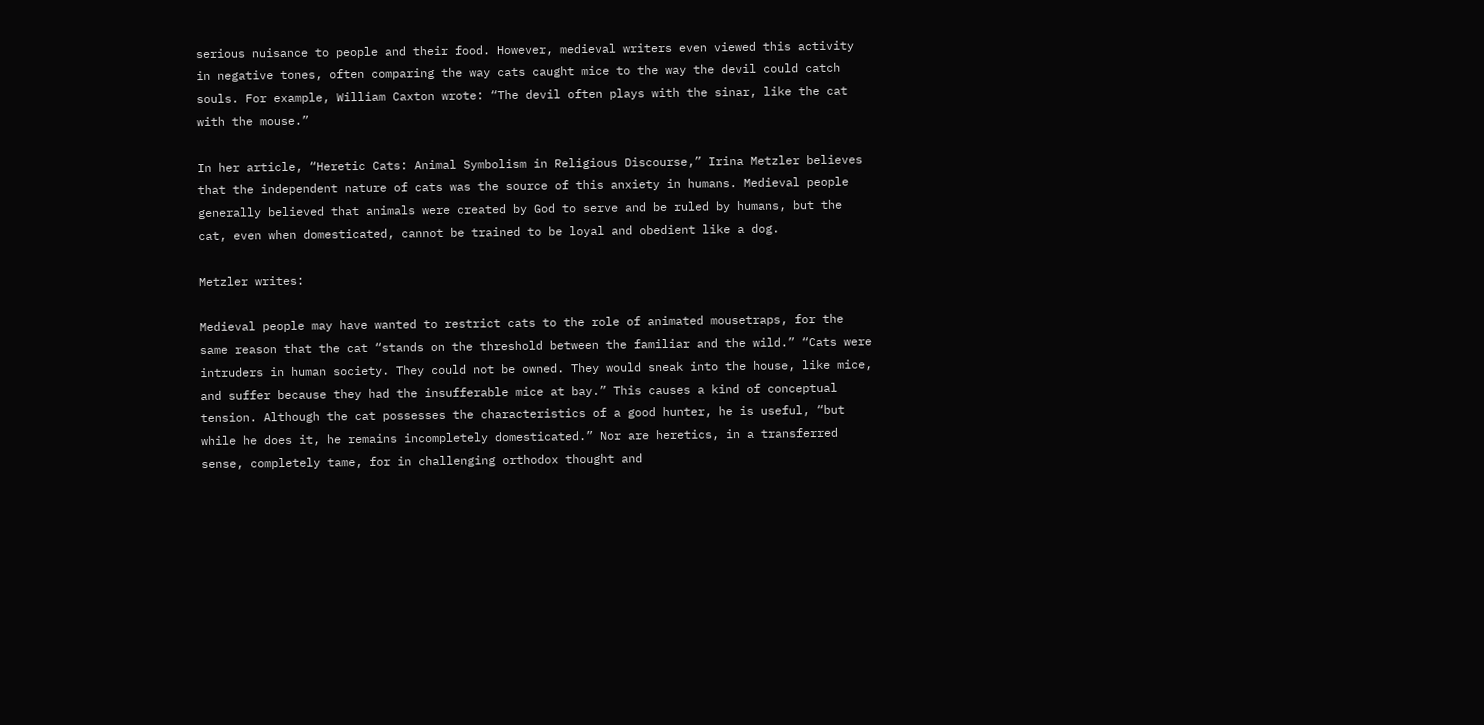serious nuisance to people and their food. However, medieval writers even viewed this activity in negative tones, often comparing the way cats caught mice to the way the devil could catch souls. For example, William Caxton wrote: “The devil often plays with the sinar, like the cat with the mouse.”

In her article, “Heretic Cats: Animal Symbolism in Religious Discourse,” Irina Metzler believes that the independent nature of cats was the source of this anxiety in humans. Medieval people generally believed that animals were created by God to serve and be ruled by humans, but the cat, even when domesticated, cannot be trained to be loyal and obedient like a dog.

Metzler writes:

Medieval people may have wanted to restrict cats to the role of animated mousetraps, for the same reason that the cat “stands on the threshold between the familiar and the wild.” “Cats were intruders in human society. They could not be owned. They would sneak into the house, like mice, and suffer because they had the insufferable mice at bay.” This causes a kind of conceptual tension. Although the cat possesses the characteristics of a good hunter, he is useful, “but while he does it, he remains incompletely domesticated.” Nor are heretics, in a transferred sense, completely tame, for in challenging orthodox thought and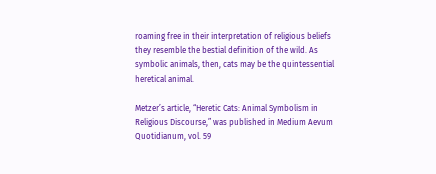roaming free in their interpretation of religious beliefs they resemble the bestial definition of the wild. As symbolic animals, then, cats may be the quintessential heretical animal.

Metzer’s article, “Heretic Cats: Animal Symbolism in Religious Discourse,” was published in Medium Aevum Quotidianum, vol. 59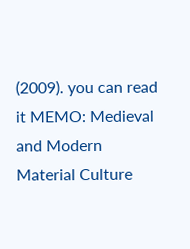(2009). you can read it MEMO: Medieval and Modern Material Culture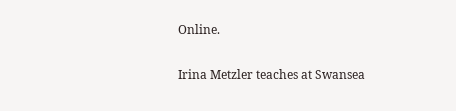Online.

Irina Metzler teaches at Swansea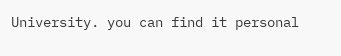University. you can find it personal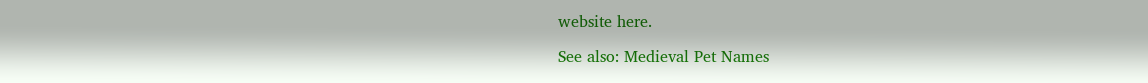website here.

See also: Medieval Pet Names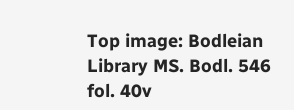Top image: Bodleian Library MS. Bodl. 546 fol. 40v